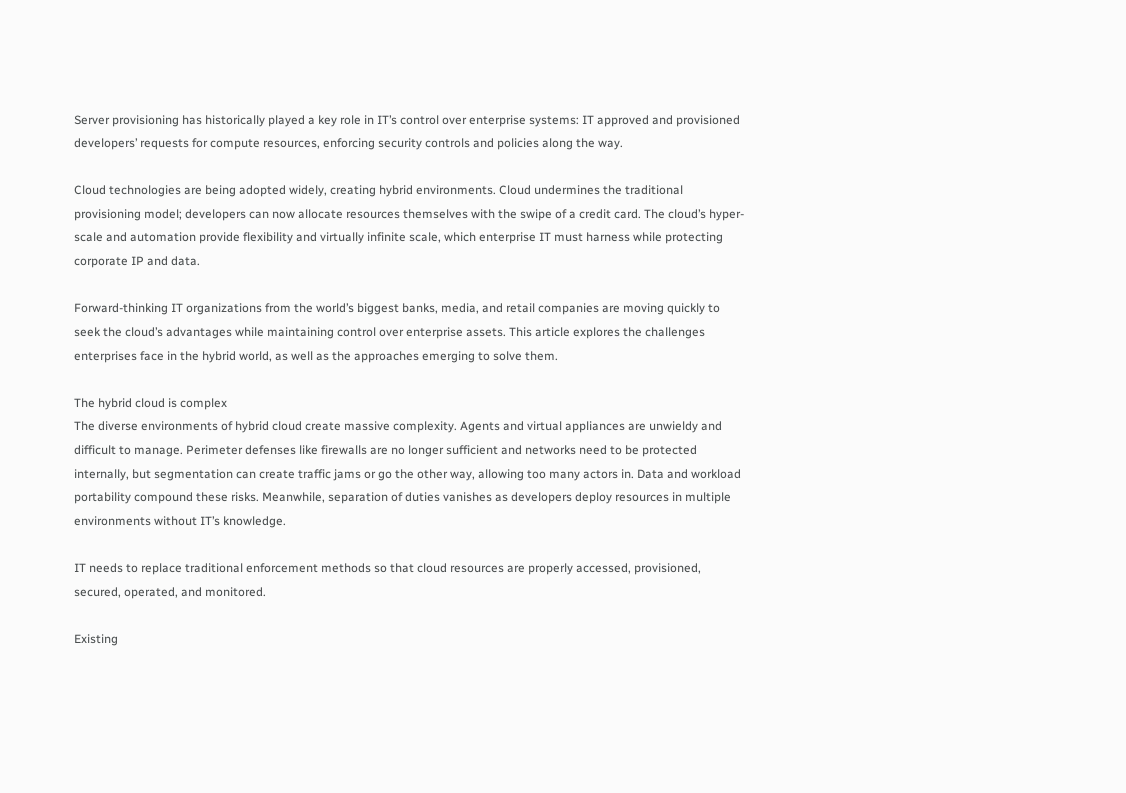Server provisioning has historically played a key role in IT’s control over enterprise systems: IT approved and provisioned developers’ requests for compute resources, enforcing security controls and policies along the way.

Cloud technologies are being adopted widely, creating hybrid environments. Cloud undermines the traditional provisioning model; developers can now allocate resources themselves with the swipe of a credit card. The cloud’s hyper-scale and automation provide flexibility and virtually infinite scale, which enterprise IT must harness while protecting corporate IP and data.

Forward-thinking IT organizations from the world’s biggest banks, media, and retail companies are moving quickly to seek the cloud’s advantages while maintaining control over enterprise assets. This article explores the challenges enterprises face in the hybrid world, as well as the approaches emerging to solve them.

The hybrid cloud is complex
The diverse environments of hybrid cloud create massive complexity. Agents and virtual appliances are unwieldy and difficult to manage. Perimeter defenses like firewalls are no longer sufficient and networks need to be protected internally, but segmentation can create traffic jams or go the other way, allowing too many actors in. Data and workload portability compound these risks. Meanwhile, separation of duties vanishes as developers deploy resources in multiple environments without IT’s knowledge.

IT needs to replace traditional enforcement methods so that cloud resources are properly accessed, provisioned, secured, operated, and monitored.

Existing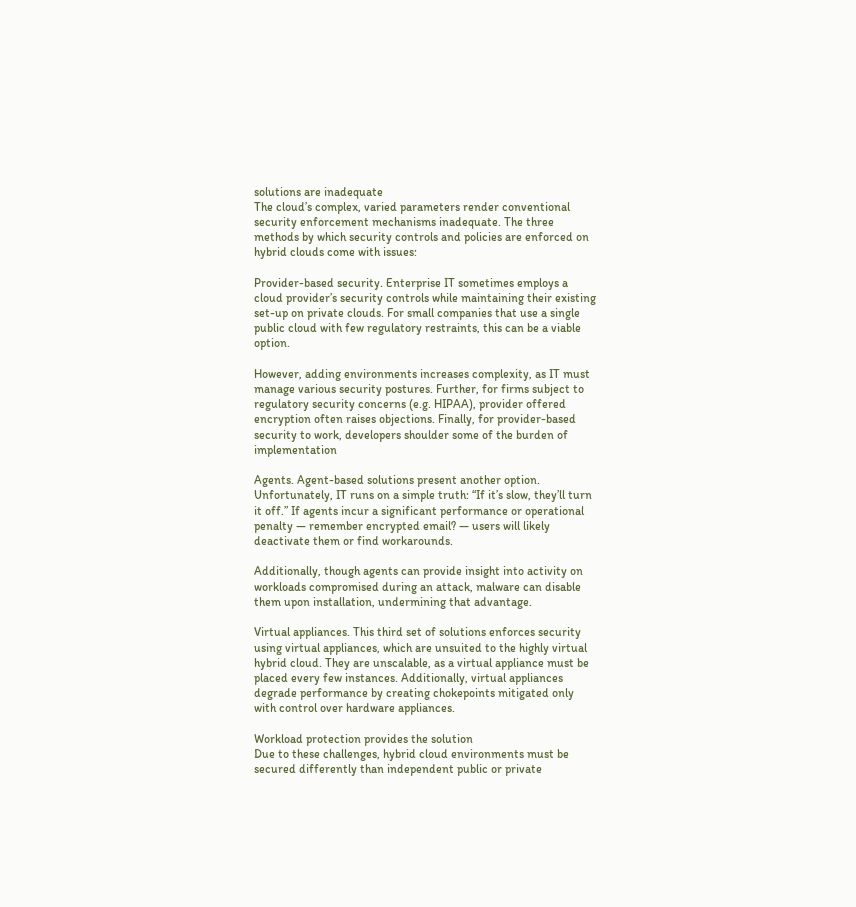solutions are inadequate
The cloud’s complex, varied parameters render conventional security enforcement mechanisms inadequate. The three methods by which security controls and policies are enforced on hybrid clouds come with issues:

Provider-based security. Enterprise IT sometimes employs a cloud provider’s security controls while maintaining their existing set-up on private clouds. For small companies that use a single public cloud with few regulatory restraints, this can be a viable option.

However, adding environments increases complexity, as IT must manage various security postures. Further, for firms subject to regulatory security concerns (e.g. HIPAA), provider offered encryption often raises objections. Finally, for provider-based security to work, developers shoulder some of the burden of implementation

Agents. Agent-based solutions present another option. Unfortunately, IT runs on a simple truth: “If it’s slow, they’ll turn it off.” If agents incur a significant performance or operational penalty — remember encrypted email? — users will likely deactivate them or find workarounds.

Additionally, though agents can provide insight into activity on workloads compromised during an attack, malware can disable them upon installation, undermining that advantage.

Virtual appliances. This third set of solutions enforces security using virtual appliances, which are unsuited to the highly virtual hybrid cloud. They are unscalable, as a virtual appliance must be placed every few instances. Additionally, virtual appliances degrade performance by creating chokepoints mitigated only with control over hardware appliances.

Workload protection provides the solution
Due to these challenges, hybrid cloud environments must be secured differently than independent public or private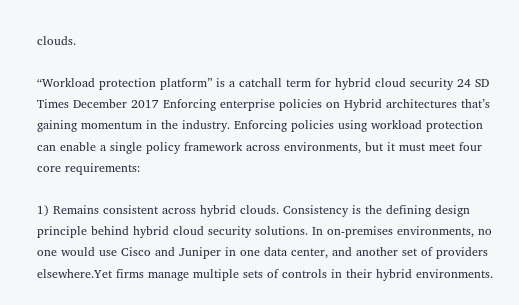clouds.

“Workload protection platform” is a catchall term for hybrid cloud security 24 SD Times December 2017 Enforcing enterprise policies on Hybrid architectures that’s gaining momentum in the industry. Enforcing policies using workload protection can enable a single policy framework across environments, but it must meet four core requirements:

1) Remains consistent across hybrid clouds. Consistency is the defining design principle behind hybrid cloud security solutions. In on-premises environments, no one would use Cisco and Juniper in one data center, and another set of providers elsewhere.Yet firms manage multiple sets of controls in their hybrid environments.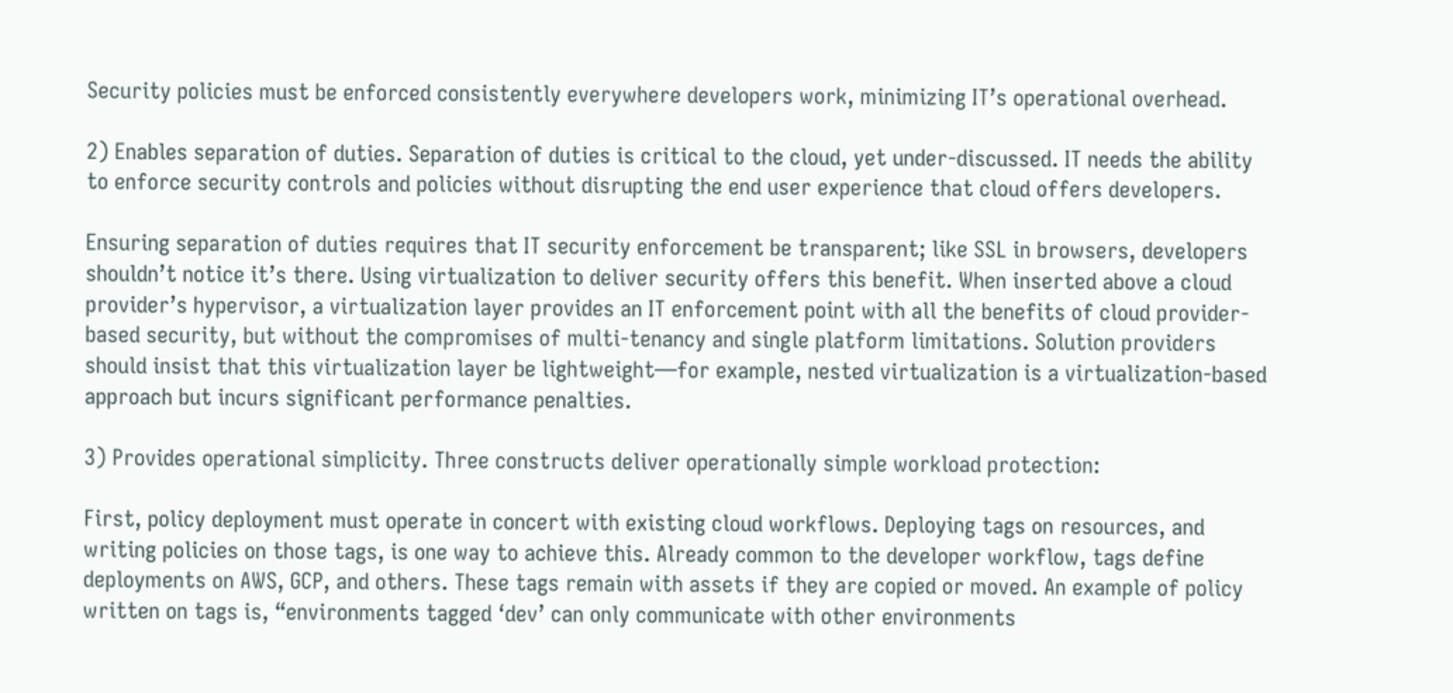Security policies must be enforced consistently everywhere developers work, minimizing IT’s operational overhead.

2) Enables separation of duties. Separation of duties is critical to the cloud, yet under-discussed. IT needs the ability to enforce security controls and policies without disrupting the end user experience that cloud offers developers.

Ensuring separation of duties requires that IT security enforcement be transparent; like SSL in browsers, developers shouldn’t notice it’s there. Using virtualization to deliver security offers this benefit. When inserted above a cloud provider’s hypervisor, a virtualization layer provides an IT enforcement point with all the benefits of cloud provider-based security, but without the compromises of multi-tenancy and single platform limitations. Solution providers should insist that this virtualization layer be lightweight—for example, nested virtualization is a virtualization-based approach but incurs significant performance penalties.

3) Provides operational simplicity. Three constructs deliver operationally simple workload protection:

First, policy deployment must operate in concert with existing cloud workflows. Deploying tags on resources, and writing policies on those tags, is one way to achieve this. Already common to the developer workflow, tags define deployments on AWS, GCP, and others. These tags remain with assets if they are copied or moved. An example of policy written on tags is, “environments tagged ‘dev’ can only communicate with other environments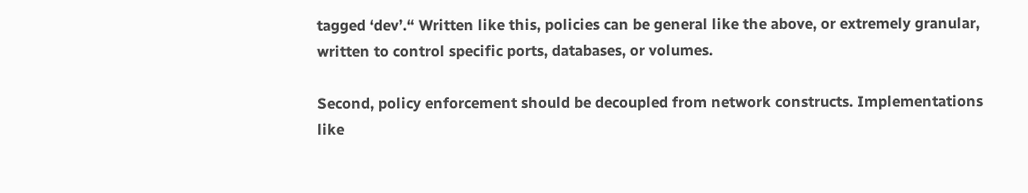tagged ‘dev’.“ Written like this, policies can be general like the above, or extremely granular, written to control specific ports, databases, or volumes.

Second, policy enforcement should be decoupled from network constructs. Implementations like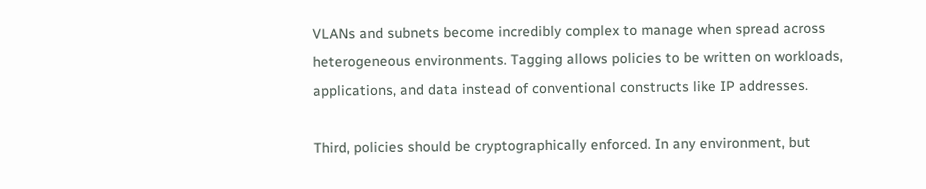VLANs and subnets become incredibly complex to manage when spread across heterogeneous environments. Tagging allows policies to be written on workloads, applications, and data instead of conventional constructs like IP addresses.

Third, policies should be cryptographically enforced. In any environment, but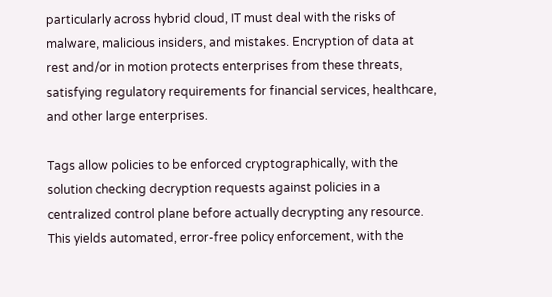particularly across hybrid cloud, IT must deal with the risks of malware, malicious insiders, and mistakes. Encryption of data at rest and/or in motion protects enterprises from these threats, satisfying regulatory requirements for financial services, healthcare, and other large enterprises.

Tags allow policies to be enforced cryptographically, with the solution checking decryption requests against policies in a centralized control plane before actually decrypting any resource. This yields automated, error-free policy enforcement, with the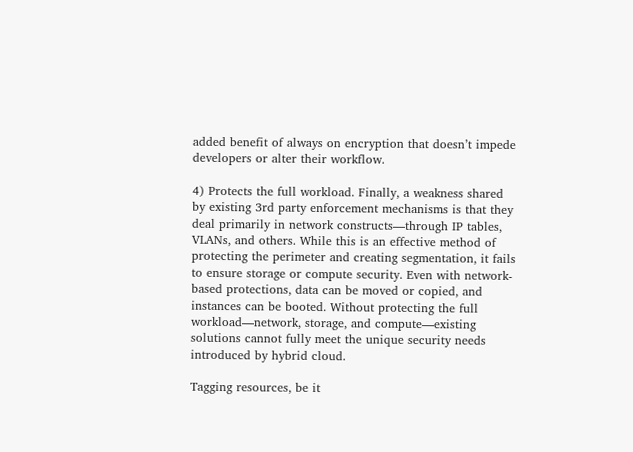added benefit of always on encryption that doesn’t impede developers or alter their workflow.

4) Protects the full workload. Finally, a weakness shared by existing 3rd party enforcement mechanisms is that they deal primarily in network constructs—through IP tables, VLANs, and others. While this is an effective method of protecting the perimeter and creating segmentation, it fails to ensure storage or compute security. Even with network-based protections, data can be moved or copied, and instances can be booted. Without protecting the full workload—network, storage, and compute—existing solutions cannot fully meet the unique security needs introduced by hybrid cloud.

Tagging resources, be it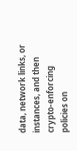data, network links, or instances, and then crypto-enforcing policies on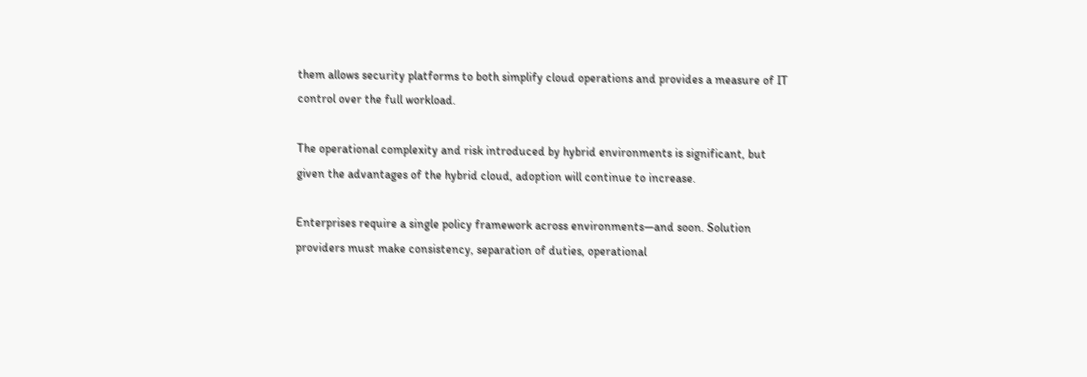them allows security platforms to both simplify cloud operations and provides a measure of IT control over the full workload.

The operational complexity and risk introduced by hybrid environments is significant, but given the advantages of the hybrid cloud, adoption will continue to increase.

Enterprises require a single policy framework across environments—and soon. Solution providers must make consistency, separation of duties, operational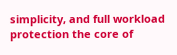simplicity, and full workload protection the core of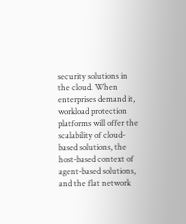security solutions in the cloud. When enterprises demand it, workload protection platforms will offer the scalability of cloud-based solutions, the host-based context of agent-based solutions, and the flat network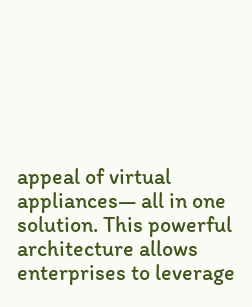appeal of virtual appliances— all in one solution. This powerful architecture allows enterprises to leverage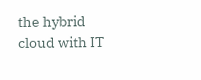the hybrid cloud with IT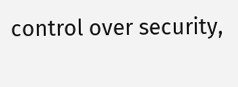control over security,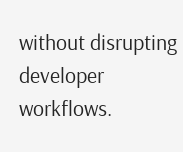without disrupting developer workflows.